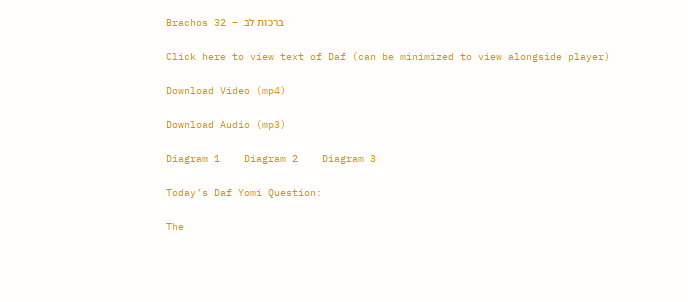Brachos 32 – ברכות לב

Click here to view text of Daf (can be minimized to view alongside player)

Download Video (mp4)

Download Audio (mp3)

Diagram 1    Diagram 2    Diagram 3

Today’s Daf Yomi Question:

The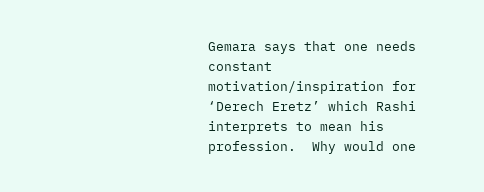Gemara says that one needs constant motivation/inspiration for ‘Derech Eretz’ which Rashi interprets to mean his profession.  Why would one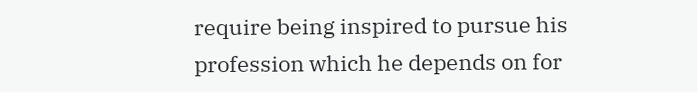require being inspired to pursue his profession which he depends on for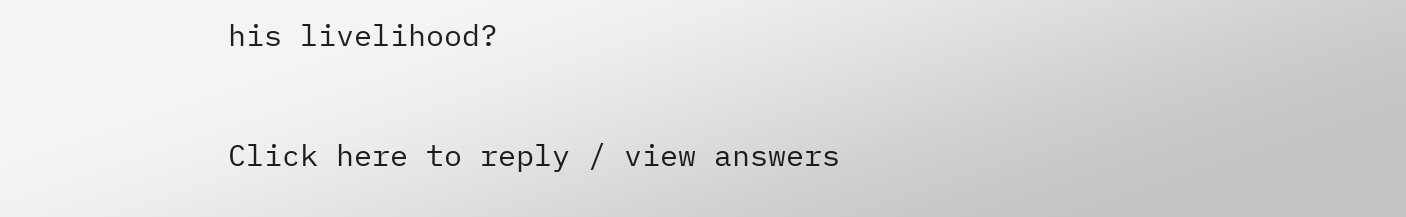his livelihood?

Click here to reply / view answers